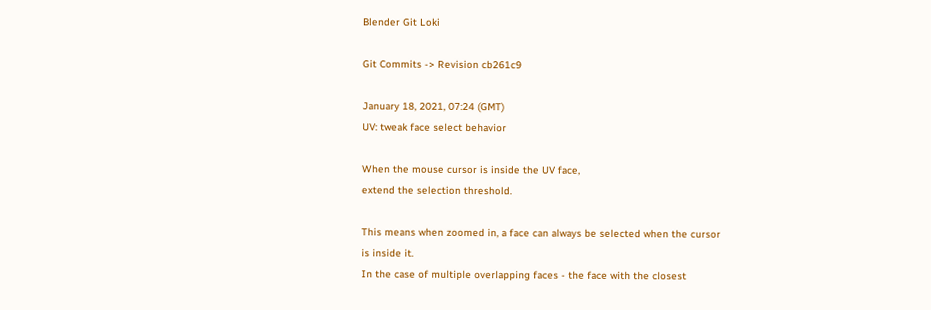Blender Git Loki

Git Commits -> Revision cb261c9

January 18, 2021, 07:24 (GMT)
UV: tweak face select behavior

When the mouse cursor is inside the UV face,
extend the selection threshold.

This means when zoomed in, a face can always be selected when the cursor
is inside it.
In the case of multiple overlapping faces - the face with the closest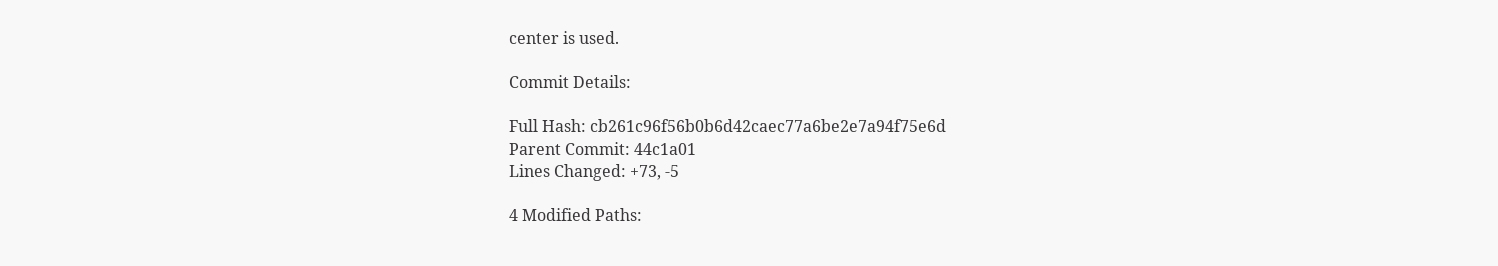center is used.

Commit Details:

Full Hash: cb261c96f56b0b6d42caec77a6be2e7a94f75e6d
Parent Commit: 44c1a01
Lines Changed: +73, -5

4 Modified Paths: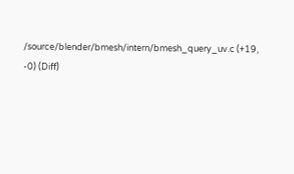/source/blender/bmesh/intern/bmesh_query_uv.c (+19, -0) (Diff)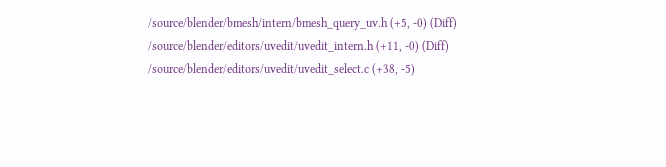/source/blender/bmesh/intern/bmesh_query_uv.h (+5, -0) (Diff)
/source/blender/editors/uvedit/uvedit_intern.h (+11, -0) (Diff)
/source/blender/editors/uvedit/uvedit_select.c (+38, -5)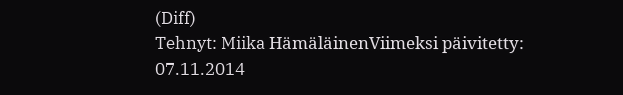(Diff)
Tehnyt: Miika HämäläinenViimeksi päivitetty: 07.11.2014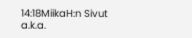14:18MiikaH:n Sivut a.k.a.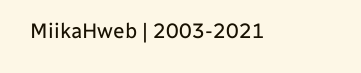MiikaHweb | 2003-2021